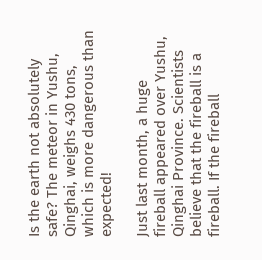Is the earth not absolutely safe? The meteor in Yushu, Qinghai, weighs 430 tons, which is more dangerous than expected!

Just last month, a huge fireball appeared over Yushu, Qinghai Province. Scientists believe that the fireball is a fireball. If the fireball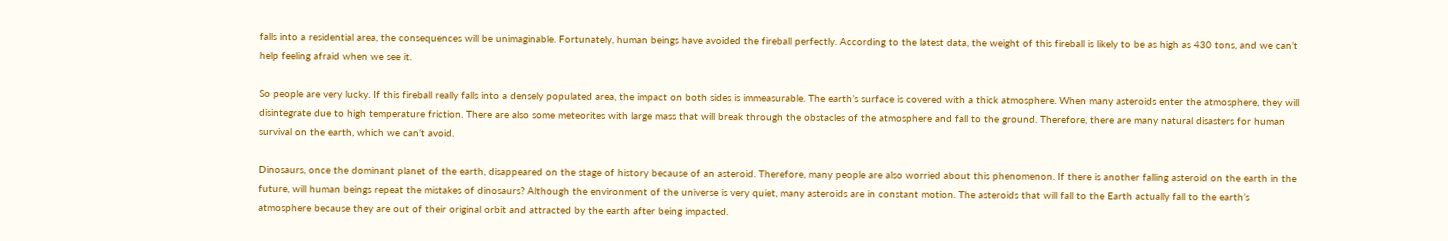falls into a residential area, the consequences will be unimaginable. Fortunately, human beings have avoided the fireball perfectly. According to the latest data, the weight of this fireball is likely to be as high as 430 tons, and we can’t help feeling afraid when we see it.

So people are very lucky. If this fireball really falls into a densely populated area, the impact on both sides is immeasurable. The earth’s surface is covered with a thick atmosphere. When many asteroids enter the atmosphere, they will disintegrate due to high temperature friction. There are also some meteorites with large mass that will break through the obstacles of the atmosphere and fall to the ground. Therefore, there are many natural disasters for human survival on the earth, which we can’t avoid.

Dinosaurs, once the dominant planet of the earth, disappeared on the stage of history because of an asteroid. Therefore, many people are also worried about this phenomenon. If there is another falling asteroid on the earth in the future, will human beings repeat the mistakes of dinosaurs? Although the environment of the universe is very quiet, many asteroids are in constant motion. The asteroids that will fall to the Earth actually fall to the earth’s atmosphere because they are out of their original orbit and attracted by the earth after being impacted.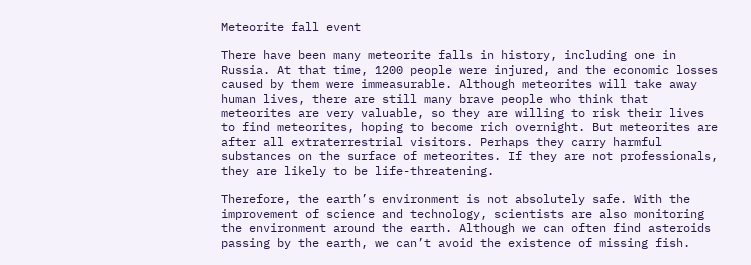Meteorite fall event

There have been many meteorite falls in history, including one in Russia. At that time, 1200 people were injured, and the economic losses caused by them were immeasurable. Although meteorites will take away human lives, there are still many brave people who think that meteorites are very valuable, so they are willing to risk their lives to find meteorites, hoping to become rich overnight. But meteorites are after all extraterrestrial visitors. Perhaps they carry harmful substances on the surface of meteorites. If they are not professionals, they are likely to be life-threatening.

Therefore, the earth’s environment is not absolutely safe. With the improvement of science and technology, scientists are also monitoring the environment around the earth. Although we can often find asteroids passing by the earth, we can’t avoid the existence of missing fish.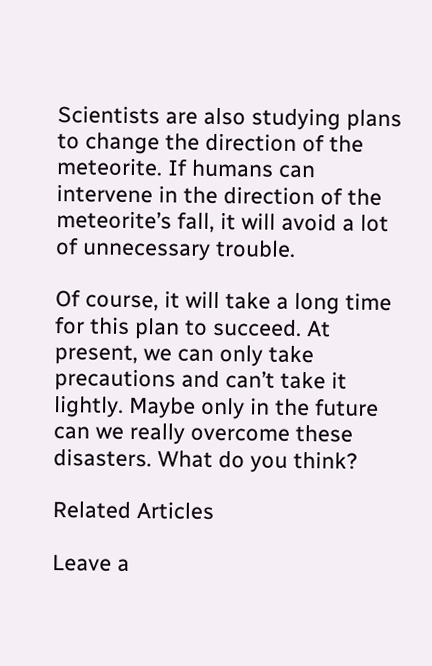Scientists are also studying plans to change the direction of the meteorite. If humans can intervene in the direction of the meteorite’s fall, it will avoid a lot of unnecessary trouble.

Of course, it will take a long time for this plan to succeed. At present, we can only take precautions and can’t take it lightly. Maybe only in the future can we really overcome these disasters. What do you think?

Related Articles

Leave a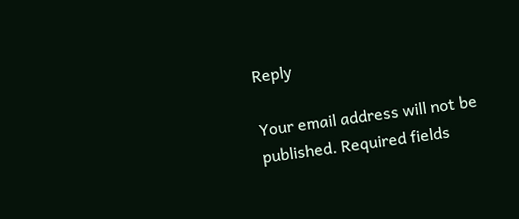Reply

Your email address will not be published. Required fields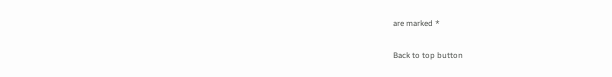are marked *

Back to top button